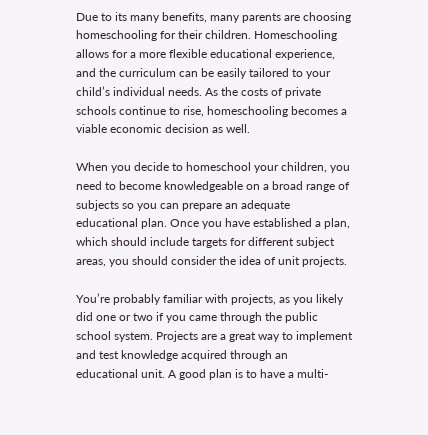Due to its many benefits, many parents are choosing homeschooling for their children. Homeschooling allows for a more flexible educational experience, and the curriculum can be easily tailored to your child’s individual needs. As the costs of private schools continue to rise, homeschooling becomes a viable economic decision as well.

When you decide to homeschool your children, you need to become knowledgeable on a broad range of subjects so you can prepare an adequate educational plan. Once you have established a plan, which should include targets for different subject areas, you should consider the idea of unit projects.

You’re probably familiar with projects, as you likely did one or two if you came through the public school system. Projects are a great way to implement and test knowledge acquired through an educational unit. A good plan is to have a multi-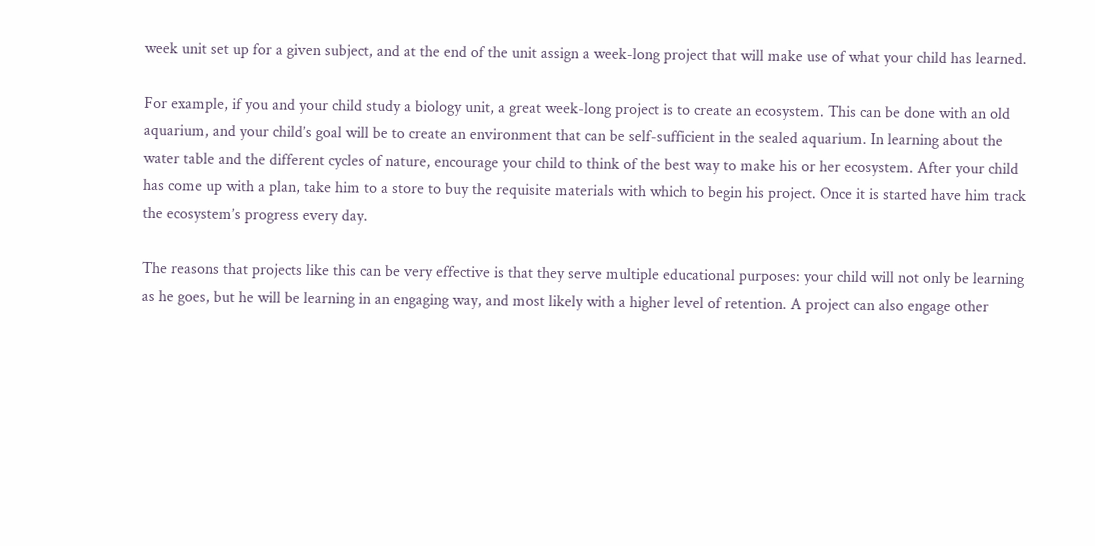week unit set up for a given subject, and at the end of the unit assign a week-long project that will make use of what your child has learned.

For example, if you and your child study a biology unit, a great week-long project is to create an ecosystem. This can be done with an old aquarium, and your child’s goal will be to create an environment that can be self-sufficient in the sealed aquarium. In learning about the water table and the different cycles of nature, encourage your child to think of the best way to make his or her ecosystem. After your child has come up with a plan, take him to a store to buy the requisite materials with which to begin his project. Once it is started have him track the ecosystem’s progress every day.

The reasons that projects like this can be very effective is that they serve multiple educational purposes: your child will not only be learning as he goes, but he will be learning in an engaging way, and most likely with a higher level of retention. A project can also engage other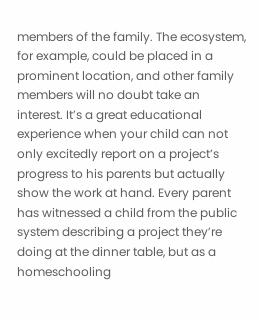members of the family. The ecosystem, for example, could be placed in a prominent location, and other family members will no doubt take an interest. It’s a great educational experience when your child can not only excitedly report on a project’s progress to his parents but actually show the work at hand. Every parent has witnessed a child from the public system describing a project they’re doing at the dinner table, but as a homeschooling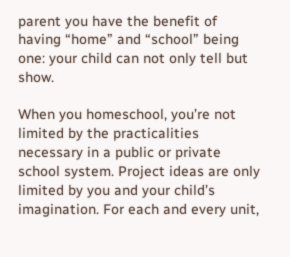parent you have the benefit of having “home” and “school” being one: your child can not only tell but show.

When you homeschool, you’re not limited by the practicalities necessary in a public or private school system. Project ideas are only limited by you and your child’s imagination. For each and every unit,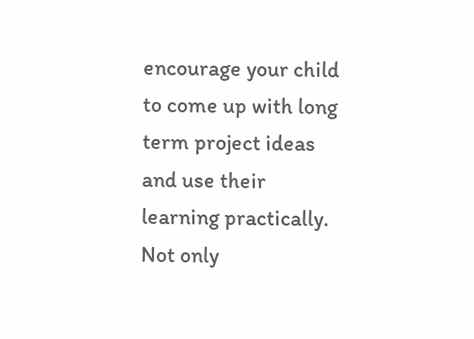encourage your child to come up with long term project ideas and use their learning practically. Not only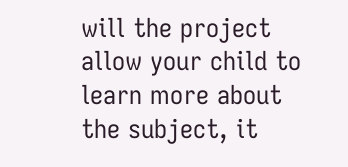will the project allow your child to learn more about the subject, it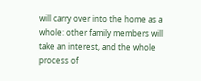will carry over into the home as a whole: other family members will take an interest, and the whole process of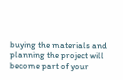buying the materials and planning the project will become part of your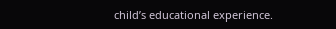child’s educational experience.